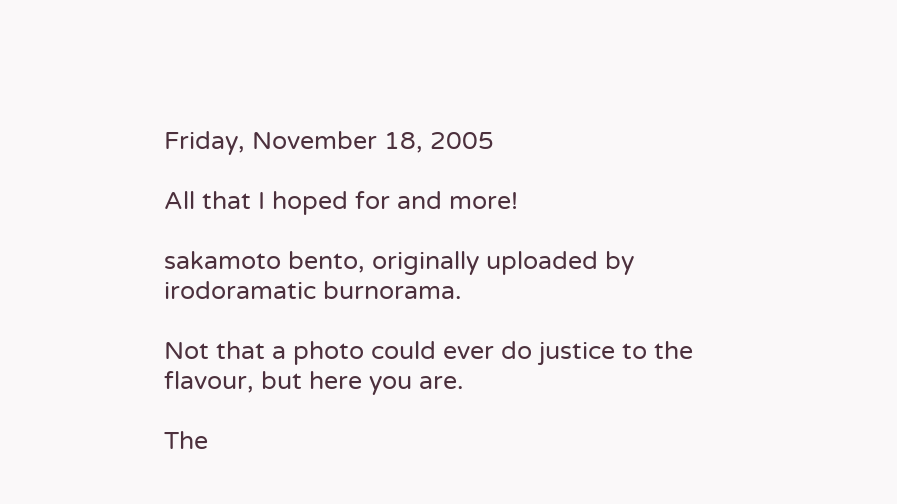Friday, November 18, 2005

All that I hoped for and more!

sakamoto bento, originally uploaded by irodoramatic burnorama.

Not that a photo could ever do justice to the flavour, but here you are.

The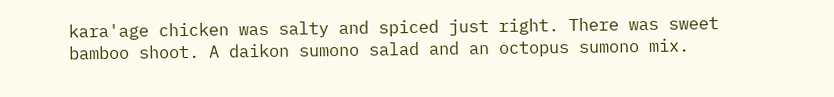kara'age chicken was salty and spiced just right. There was sweet bamboo shoot. A daikon sumono salad and an octopus sumono mix.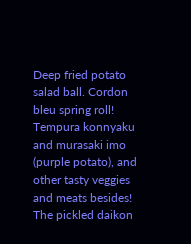Deep fried potato salad ball. Cordon bleu spring roll! Tempura konnyaku and murasaki imo (purple potato), and other tasty veggies and meats besides! The pickled daikon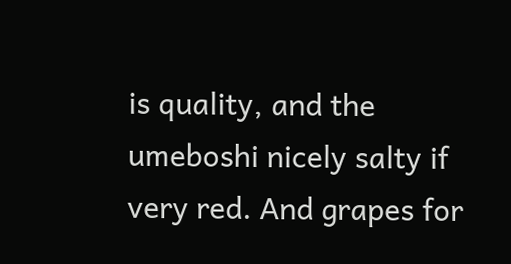is quality, and the umeboshi nicely salty if very red. And grapes for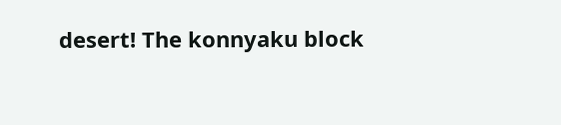desert! The konnyaku block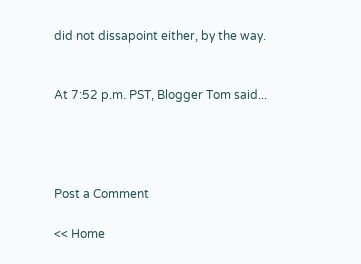did not dissapoint either, by the way.


At 7:52 p.m. PST, Blogger Tom said...




Post a Comment

<< Home